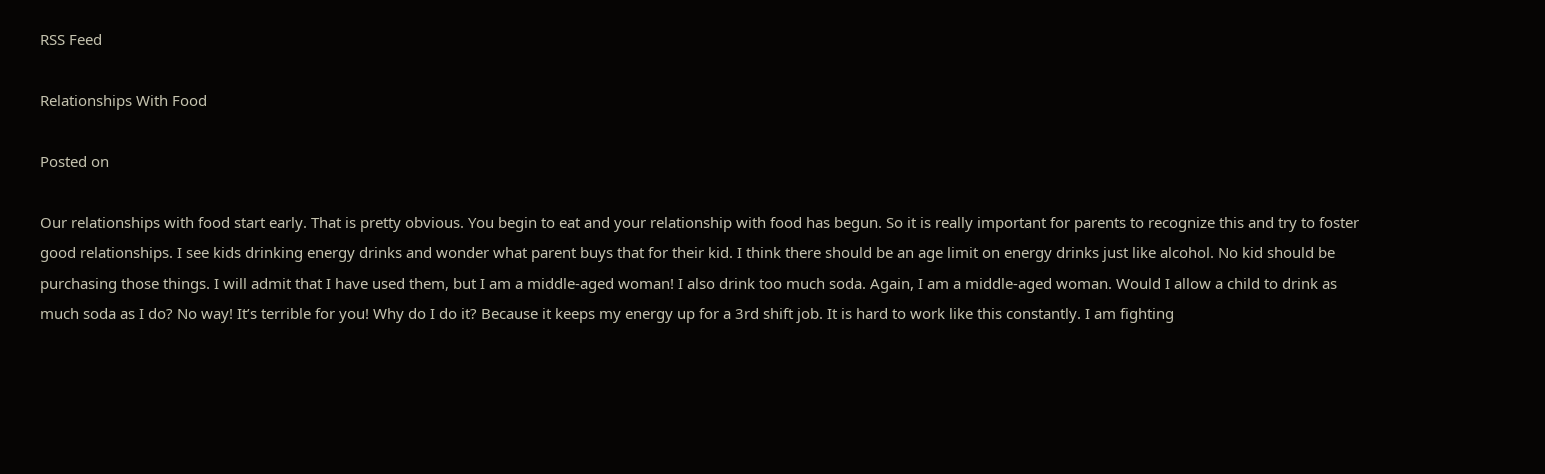RSS Feed

Relationships With Food

Posted on

Our relationships with food start early. That is pretty obvious. You begin to eat and your relationship with food has begun. So it is really important for parents to recognize this and try to foster good relationships. I see kids drinking energy drinks and wonder what parent buys that for their kid. I think there should be an age limit on energy drinks just like alcohol. No kid should be purchasing those things. I will admit that I have used them, but I am a middle-aged woman! I also drink too much soda. Again, I am a middle-aged woman. Would I allow a child to drink as much soda as I do? No way! It’s terrible for you! Why do I do it? Because it keeps my energy up for a 3rd shift job. It is hard to work like this constantly. I am fighting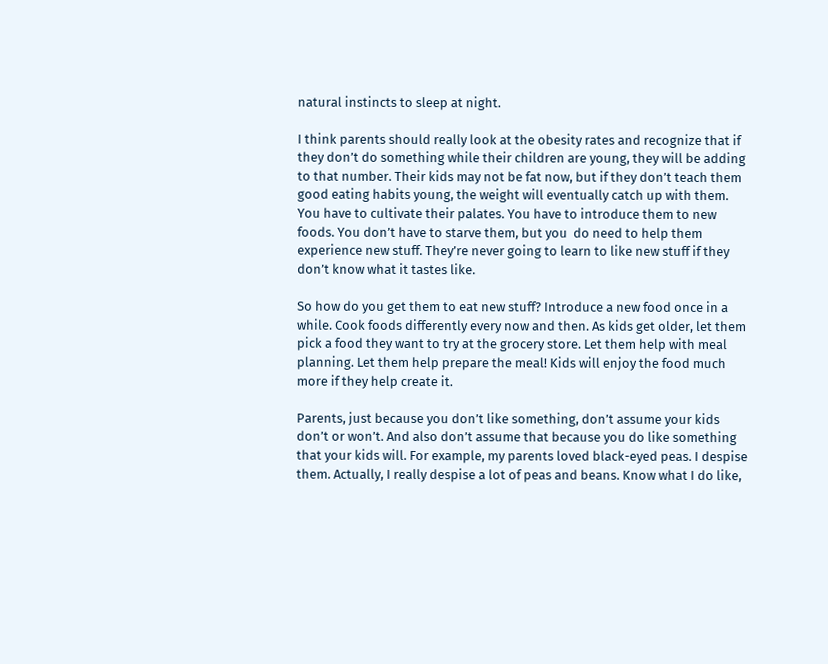natural instincts to sleep at night.

I think parents should really look at the obesity rates and recognize that if they don’t do something while their children are young, they will be adding to that number. Their kids may not be fat now, but if they don’t teach them good eating habits young, the weight will eventually catch up with them. You have to cultivate their palates. You have to introduce them to new foods. You don’t have to starve them, but you  do need to help them experience new stuff. They’re never going to learn to like new stuff if they don’t know what it tastes like.

So how do you get them to eat new stuff? Introduce a new food once in a while. Cook foods differently every now and then. As kids get older, let them pick a food they want to try at the grocery store. Let them help with meal planning. Let them help prepare the meal! Kids will enjoy the food much more if they help create it.

Parents, just because you don’t like something, don’t assume your kids don’t or won’t. And also don’t assume that because you do like something that your kids will. For example, my parents loved black-eyed peas. I despise them. Actually, I really despise a lot of peas and beans. Know what I do like,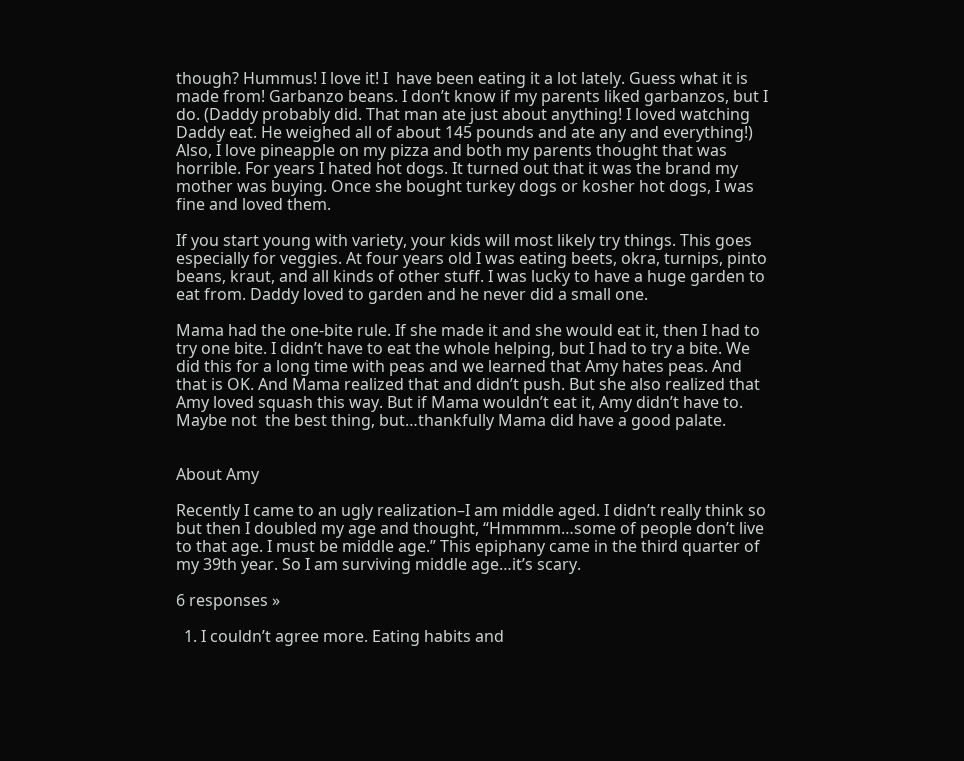though? Hummus! I love it! I  have been eating it a lot lately. Guess what it is made from! Garbanzo beans. I don’t know if my parents liked garbanzos, but I do. (Daddy probably did. That man ate just about anything! I loved watching Daddy eat. He weighed all of about 145 pounds and ate any and everything!) Also, I love pineapple on my pizza and both my parents thought that was horrible. For years I hated hot dogs. It turned out that it was the brand my mother was buying. Once she bought turkey dogs or kosher hot dogs, I was fine and loved them.

If you start young with variety, your kids will most likely try things. This goes especially for veggies. At four years old I was eating beets, okra, turnips, pinto beans, kraut, and all kinds of other stuff. I was lucky to have a huge garden to eat from. Daddy loved to garden and he never did a small one.

Mama had the one-bite rule. If she made it and she would eat it, then I had to try one bite. I didn’t have to eat the whole helping, but I had to try a bite. We did this for a long time with peas and we learned that Amy hates peas. And that is OK. And Mama realized that and didn’t push. But she also realized that Amy loved squash this way. But if Mama wouldn’t eat it, Amy didn’t have to. Maybe not  the best thing, but…thankfully Mama did have a good palate.


About Amy

Recently I came to an ugly realization–I am middle aged. I didn’t really think so but then I doubled my age and thought, “Hmmmm…some of people don’t live to that age. I must be middle age.” This epiphany came in the third quarter of my 39th year. So I am surviving middle age…it’s scary.

6 responses »

  1. I couldn’t agree more. Eating habits and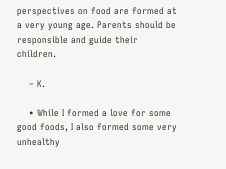perspectives on food are formed at a very young age. Parents should be responsible and guide their children.

    – K.

    • While I formed a love for some good foods, I also formed some very unhealthy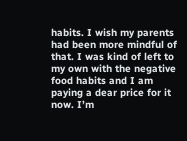habits. I wish my parents had been more mindful of that. I was kind of left to my own with the negative food habits and I am paying a dear price for it now. I’m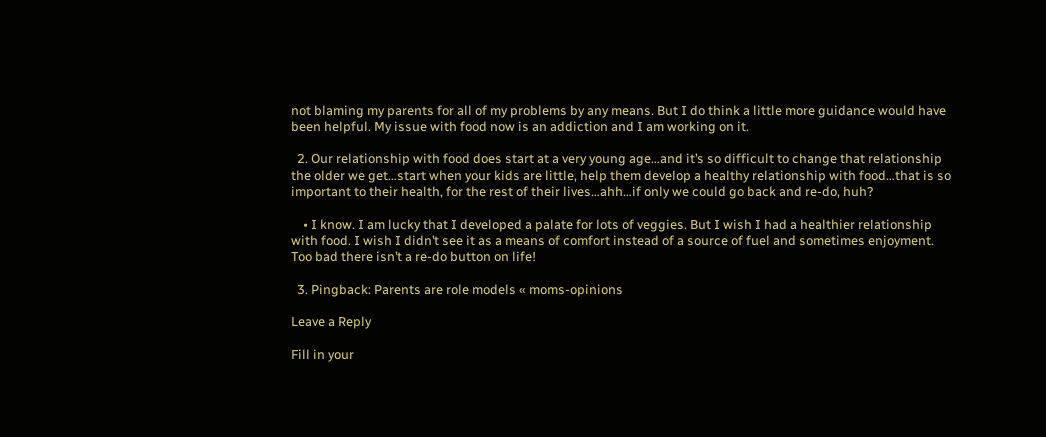not blaming my parents for all of my problems by any means. But I do think a little more guidance would have been helpful. My issue with food now is an addiction and I am working on it.

  2. Our relationship with food does start at a very young age…and it’s so difficult to change that relationship the older we get…start when your kids are little, help them develop a healthy relationship with food…that is so important to their health, for the rest of their lives…ahh…if only we could go back and re-do, huh?

    • I know. I am lucky that I developed a palate for lots of veggies. But I wish I had a healthier relationship with food. I wish I didn’t see it as a means of comfort instead of a source of fuel and sometimes enjoyment. Too bad there isn’t a re-do button on life!

  3. Pingback: Parents are role models « moms-opinions

Leave a Reply

Fill in your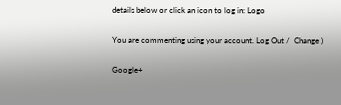details below or click an icon to log in: Logo

You are commenting using your account. Log Out /  Change )

Google+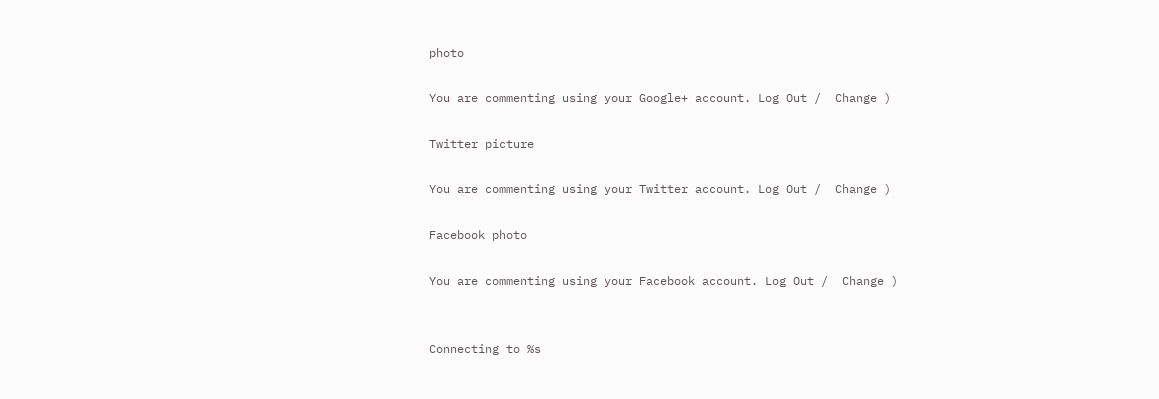photo

You are commenting using your Google+ account. Log Out /  Change )

Twitter picture

You are commenting using your Twitter account. Log Out /  Change )

Facebook photo

You are commenting using your Facebook account. Log Out /  Change )


Connecting to %s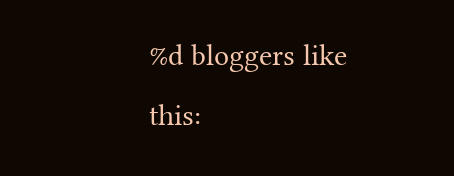%d bloggers like this: